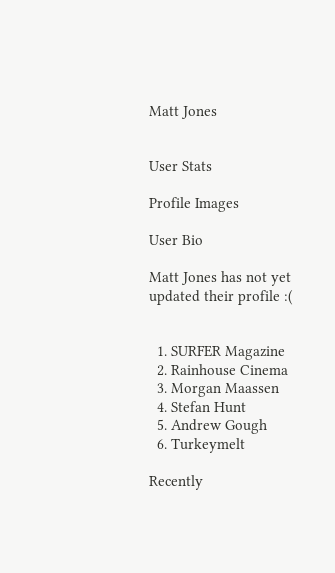Matt Jones


User Stats

Profile Images

User Bio

Matt Jones has not yet updated their profile :(


  1. SURFER Magazine
  2. Rainhouse Cinema
  3. Morgan Maassen
  4. Stefan Hunt
  5. Andrew Gough
  6. Turkeymelt

Recently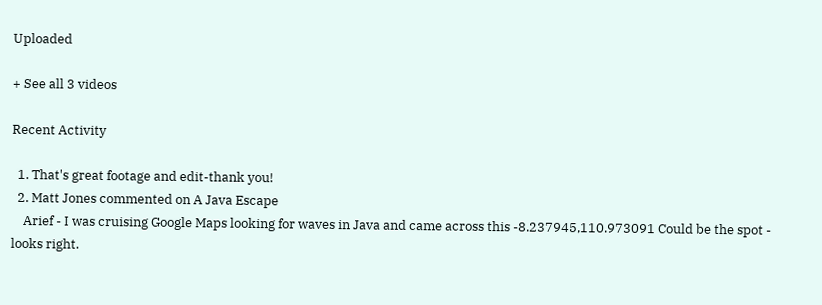Uploaded

+ See all 3 videos

Recent Activity

  1. That's great footage and edit-thank you!
  2. Matt Jones commented on A Java Escape
    Arief - I was cruising Google Maps looking for waves in Java and came across this -8.237945,110.973091 Could be the spot - looks right.